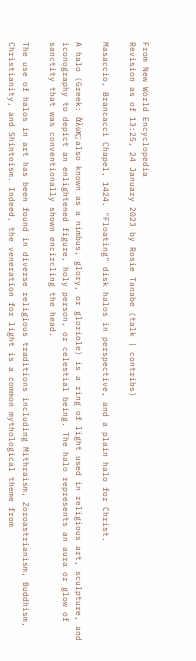From New World Encyclopedia
Revision as of 13:25, 24 January 2023 by Rosie Tanabe (talk | contribs)

Masaccio, Brancacci Chapel, 1424. "Floating" disk halos in perspective, and a plain halo for Christ.

A halo (Greek: ἅλως; also known as a nimbus, glory, or gloriole) is a ring of light used in religious art, sculpture, and iconography to depict an enlightened figure, holy person, or celestial being. The halo represents an aura or glow of sanctity that was conventionally shown encircling the head.

The use of halos in art has been found in diverse religious traditions including Mithraism, Zoroastrianism, Buddhism, Christianity, and Shintoism. Indeed, the veneration for light is a common mythological theme from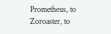Prometheus, to Zoroaster, to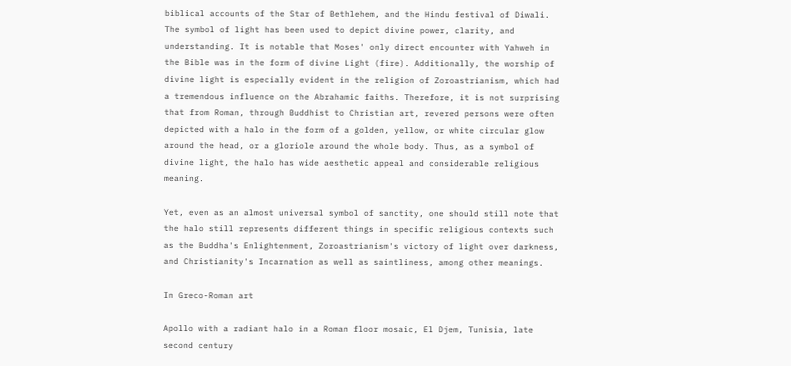biblical accounts of the Star of Bethlehem, and the Hindu festival of Diwali. The symbol of light has been used to depict divine power, clarity, and understanding. It is notable that Moses' only direct encounter with Yahweh in the Bible was in the form of divine Light (fire). Additionally, the worship of divine light is especially evident in the religion of Zoroastrianism, which had a tremendous influence on the Abrahamic faiths. Therefore, it is not surprising that from Roman, through Buddhist to Christian art, revered persons were often depicted with a halo in the form of a golden, yellow, or white circular glow around the head, or a gloriole around the whole body. Thus, as a symbol of divine light, the halo has wide aesthetic appeal and considerable religious meaning.

Yet, even as an almost universal symbol of sanctity, one should still note that the halo still represents different things in specific religious contexts such as the Buddha's Enlightenment, Zoroastrianism's victory of light over darkness, and Christianity's Incarnation as well as saintliness, among other meanings.

In Greco-Roman art

Apollo with a radiant halo in a Roman floor mosaic, El Djem, Tunisia, late second century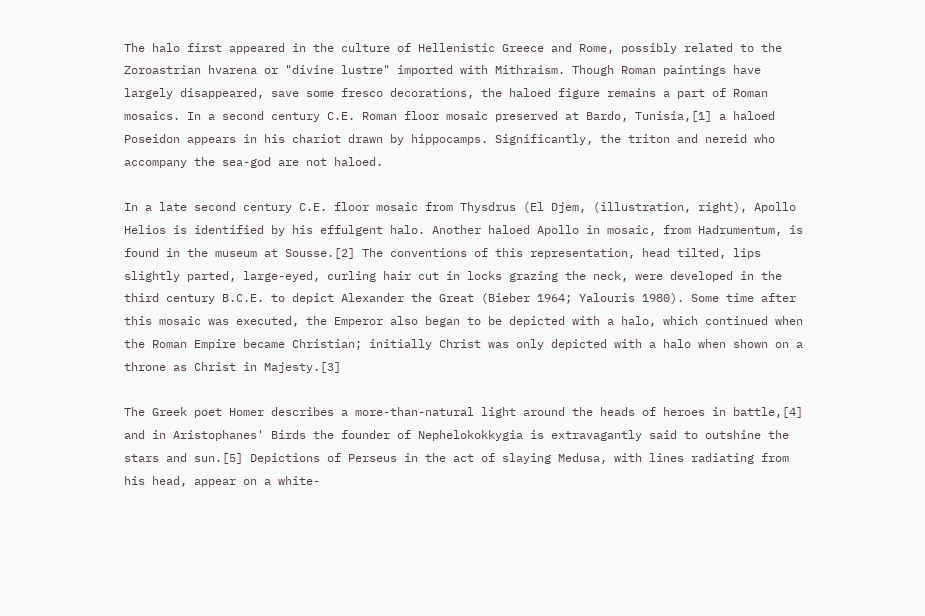The halo first appeared in the culture of Hellenistic Greece and Rome, possibly related to the Zoroastrian hvarena or "divine lustre" imported with Mithraism. Though Roman paintings have largely disappeared, save some fresco decorations, the haloed figure remains a part of Roman mosaics. In a second century C.E. Roman floor mosaic preserved at Bardo, Tunisia,[1] a haloed Poseidon appears in his chariot drawn by hippocamps. Significantly, the triton and nereid who accompany the sea-god are not haloed.

In a late second century C.E. floor mosaic from Thysdrus (El Djem, (illustration, right), Apollo Helios is identified by his effulgent halo. Another haloed Apollo in mosaic, from Hadrumentum, is found in the museum at Sousse.[2] The conventions of this representation, head tilted, lips slightly parted, large-eyed, curling hair cut in locks grazing the neck, were developed in the third century B.C.E. to depict Alexander the Great (Bieber 1964; Yalouris 1980). Some time after this mosaic was executed, the Emperor also began to be depicted with a halo, which continued when the Roman Empire became Christian; initially Christ was only depicted with a halo when shown on a throne as Christ in Majesty.[3]

The Greek poet Homer describes a more-than-natural light around the heads of heroes in battle,[4] and in Aristophanes' Birds the founder of Nephelokokkygia is extravagantly said to outshine the stars and sun.[5] Depictions of Perseus in the act of slaying Medusa, with lines radiating from his head, appear on a white-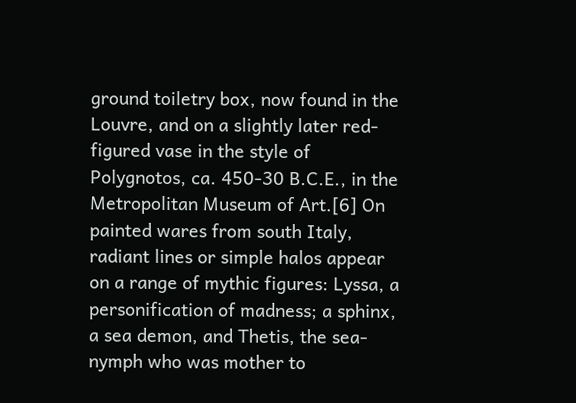ground toiletry box, now found in the Louvre, and on a slightly later red-figured vase in the style of Polygnotos, ca. 450-30 B.C.E., in the Metropolitan Museum of Art.[6] On painted wares from south Italy, radiant lines or simple halos appear on a range of mythic figures: Lyssa, a personification of madness; a sphinx, a sea demon, and Thetis, the sea-nymph who was mother to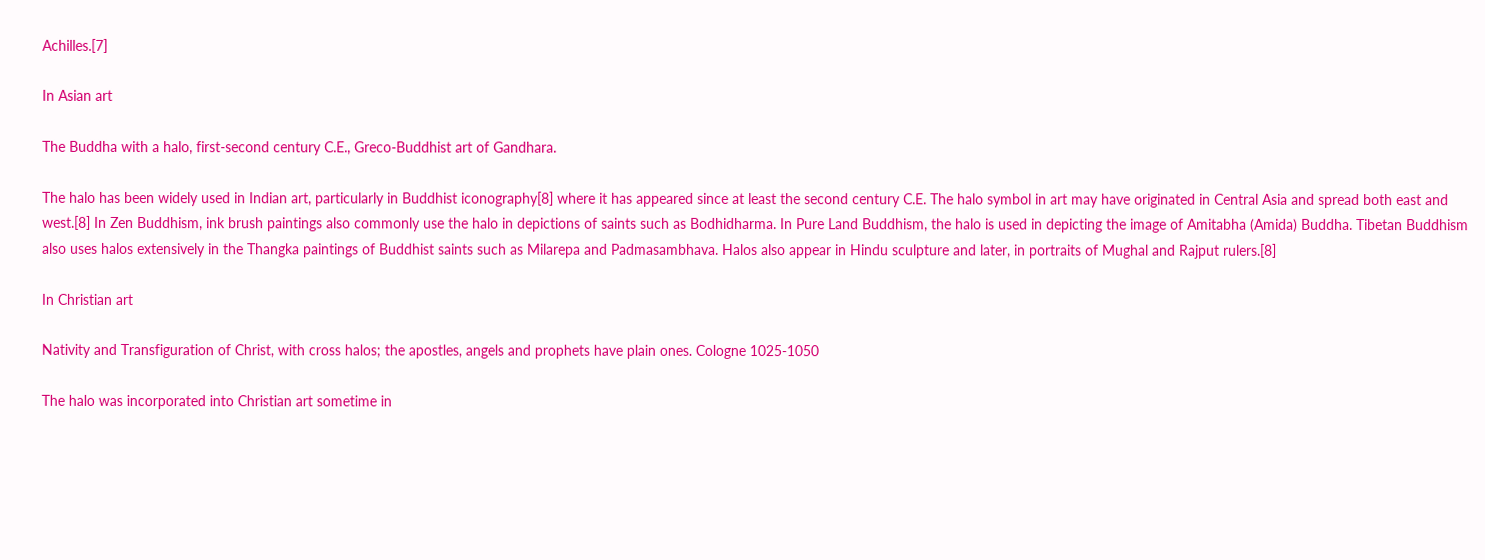Achilles.[7]

In Asian art

The Buddha with a halo, first-second century C.E., Greco-Buddhist art of Gandhara.

The halo has been widely used in Indian art, particularly in Buddhist iconography[8] where it has appeared since at least the second century C.E. The halo symbol in art may have originated in Central Asia and spread both east and west.[8] In Zen Buddhism, ink brush paintings also commonly use the halo in depictions of saints such as Bodhidharma. In Pure Land Buddhism, the halo is used in depicting the image of Amitabha (Amida) Buddha. Tibetan Buddhism also uses halos extensively in the Thangka paintings of Buddhist saints such as Milarepa and Padmasambhava. Halos also appear in Hindu sculpture and later, in portraits of Mughal and Rajput rulers.[8]

In Christian art

Nativity and Transfiguration of Christ, with cross halos; the apostles, angels and prophets have plain ones. Cologne 1025-1050

The halo was incorporated into Christian art sometime in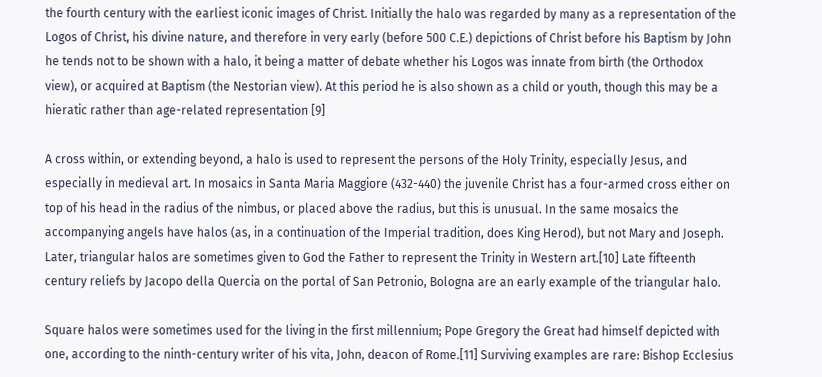the fourth century with the earliest iconic images of Christ. Initially the halo was regarded by many as a representation of the Logos of Christ, his divine nature, and therefore in very early (before 500 C.E.) depictions of Christ before his Baptism by John he tends not to be shown with a halo, it being a matter of debate whether his Logos was innate from birth (the Orthodox view), or acquired at Baptism (the Nestorian view). At this period he is also shown as a child or youth, though this may be a hieratic rather than age-related representation [9]

A cross within, or extending beyond, a halo is used to represent the persons of the Holy Trinity, especially Jesus, and especially in medieval art. In mosaics in Santa Maria Maggiore (432-440) the juvenile Christ has a four-armed cross either on top of his head in the radius of the nimbus, or placed above the radius, but this is unusual. In the same mosaics the accompanying angels have halos (as, in a continuation of the Imperial tradition, does King Herod), but not Mary and Joseph. Later, triangular halos are sometimes given to God the Father to represent the Trinity in Western art.[10] Late fifteenth century reliefs by Jacopo della Quercia on the portal of San Petronio, Bologna are an early example of the triangular halo.

Square halos were sometimes used for the living in the first millennium; Pope Gregory the Great had himself depicted with one, according to the ninth-century writer of his vita, John, deacon of Rome.[11] Surviving examples are rare: Bishop Ecclesius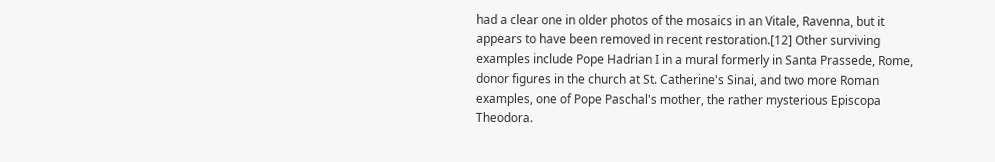had a clear one in older photos of the mosaics in an Vitale, Ravenna, but it appears to have been removed in recent restoration.[12] Other surviving examples include Pope Hadrian I in a mural formerly in Santa Prassede, Rome, donor figures in the church at St. Catherine's Sinai, and two more Roman examples, one of Pope Paschal's mother, the rather mysterious Episcopa Theodora.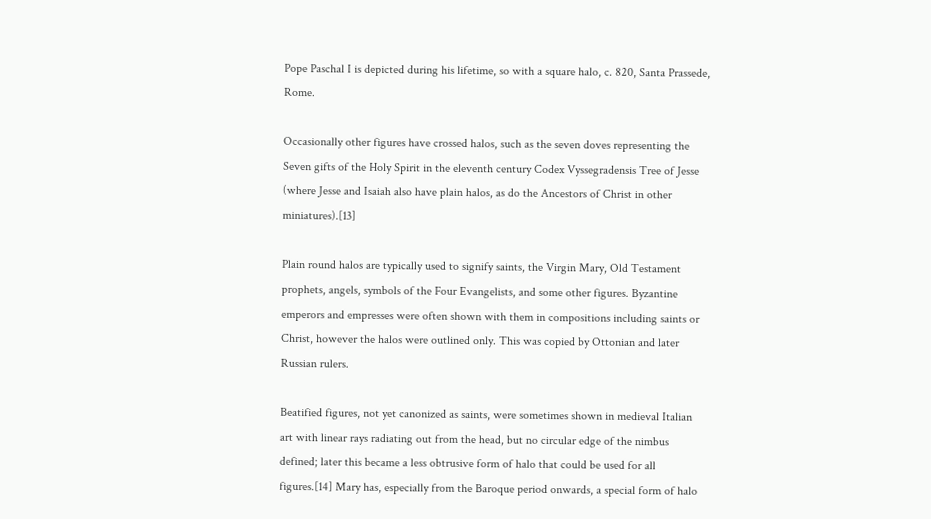Pope Paschal I is depicted during his lifetime, so with a square halo, c. 820, Santa Prassede, Rome.

Occasionally other figures have crossed halos, such as the seven doves representing the Seven gifts of the Holy Spirit in the eleventh century Codex Vyssegradensis Tree of Jesse (where Jesse and Isaiah also have plain halos, as do the Ancestors of Christ in other miniatures).[13]

Plain round halos are typically used to signify saints, the Virgin Mary, Old Testament prophets, angels, symbols of the Four Evangelists, and some other figures. Byzantine emperors and empresses were often shown with them in compositions including saints or Christ, however the halos were outlined only. This was copied by Ottonian and later Russian rulers.

Beatified figures, not yet canonized as saints, were sometimes shown in medieval Italian art with linear rays radiating out from the head, but no circular edge of the nimbus defined; later this became a less obtrusive form of halo that could be used for all figures.[14] Mary has, especially from the Baroque period onwards, a special form of halo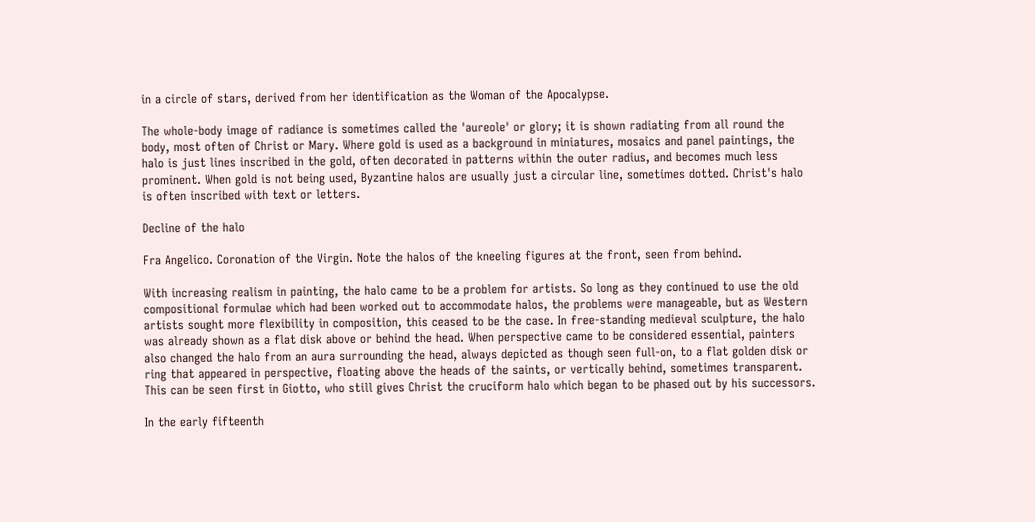in a circle of stars, derived from her identification as the Woman of the Apocalypse.

The whole-body image of radiance is sometimes called the 'aureole' or glory; it is shown radiating from all round the body, most often of Christ or Mary. Where gold is used as a background in miniatures, mosaics and panel paintings, the halo is just lines inscribed in the gold, often decorated in patterns within the outer radius, and becomes much less prominent. When gold is not being used, Byzantine halos are usually just a circular line, sometimes dotted. Christ's halo is often inscribed with text or letters.

Decline of the halo

Fra Angelico. Coronation of the Virgin. Note the halos of the kneeling figures at the front, seen from behind.

With increasing realism in painting, the halo came to be a problem for artists. So long as they continued to use the old compositional formulae which had been worked out to accommodate halos, the problems were manageable, but as Western artists sought more flexibility in composition, this ceased to be the case. In free-standing medieval sculpture, the halo was already shown as a flat disk above or behind the head. When perspective came to be considered essential, painters also changed the halo from an aura surrounding the head, always depicted as though seen full-on, to a flat golden disk or ring that appeared in perspective, floating above the heads of the saints, or vertically behind, sometimes transparent. This can be seen first in Giotto, who still gives Christ the cruciform halo which began to be phased out by his successors.

In the early fifteenth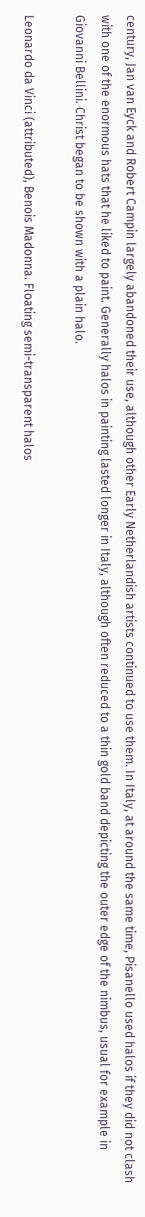century, Jan van Eyck and Robert Campin largely abandoned their use, although other Early Netherlandish artists continued to use them. In Italy, at around the same time, Pisanello used halos if they did not clash with one of the enormous hats that he liked to paint. Generally halos in painting lasted longer in Italy, although often reduced to a thin gold band depicting the outer edge of the nimbus, usual for example in Giovanni Bellini. Christ began to be shown with a plain halo.

Leonardo da Vinci (attributed), Benois Madonna. Floating semi-transparent halos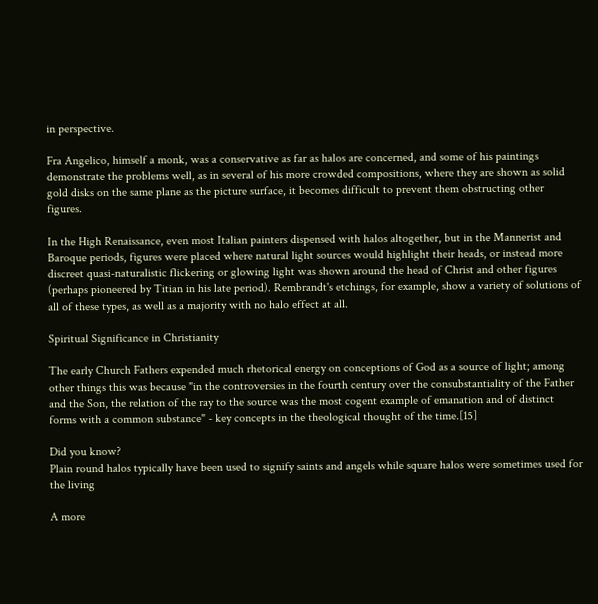in perspective.

Fra Angelico, himself a monk, was a conservative as far as halos are concerned, and some of his paintings demonstrate the problems well, as in several of his more crowded compositions, where they are shown as solid gold disks on the same plane as the picture surface, it becomes difficult to prevent them obstructing other figures.

In the High Renaissance, even most Italian painters dispensed with halos altogether, but in the Mannerist and Baroque periods, figures were placed where natural light sources would highlight their heads, or instead more discreet quasi-naturalistic flickering or glowing light was shown around the head of Christ and other figures (perhaps pioneered by Titian in his late period). Rembrandt's etchings, for example, show a variety of solutions of all of these types, as well as a majority with no halo effect at all.

Spiritual Significance in Christianity

The early Church Fathers expended much rhetorical energy on conceptions of God as a source of light; among other things this was because "in the controversies in the fourth century over the consubstantiality of the Father and the Son, the relation of the ray to the source was the most cogent example of emanation and of distinct forms with a common substance" - key concepts in the theological thought of the time.[15]

Did you know?
Plain round halos typically have been used to signify saints and angels while square halos were sometimes used for the living

A more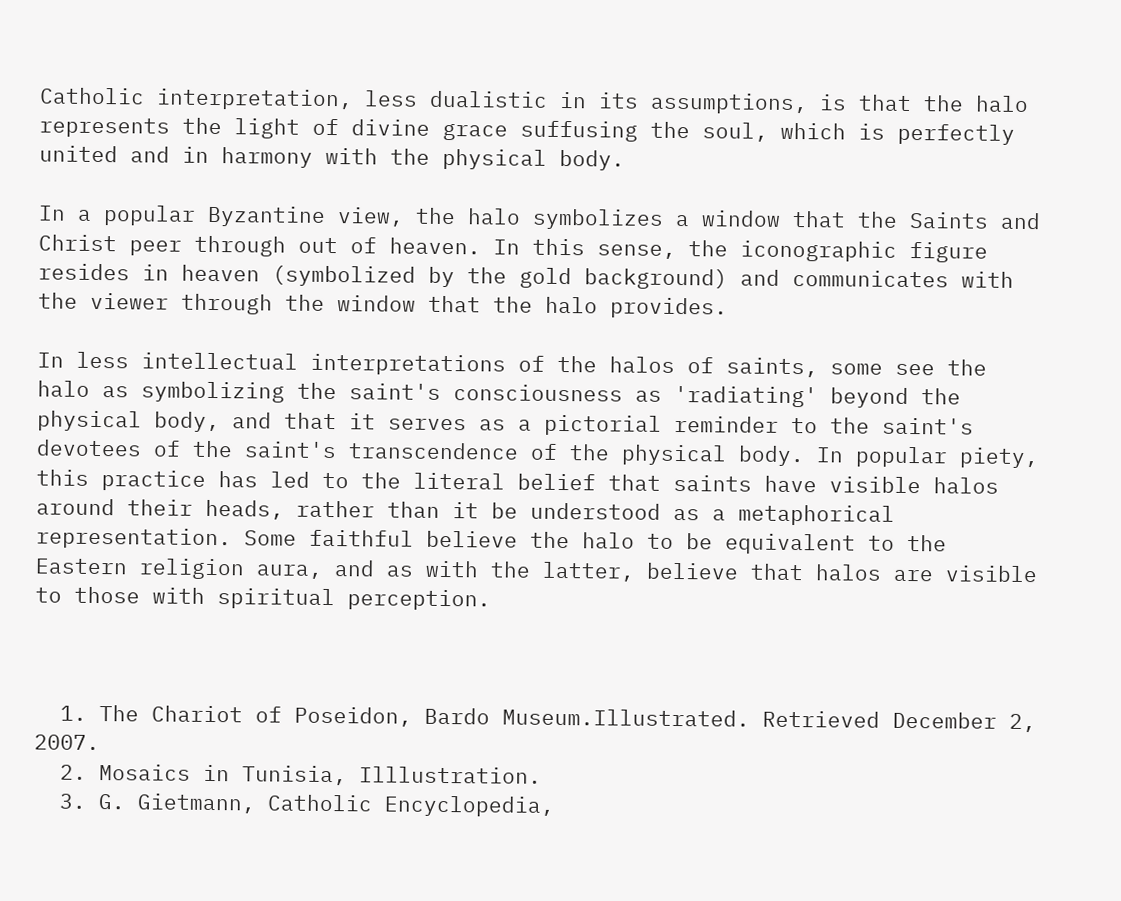Catholic interpretation, less dualistic in its assumptions, is that the halo represents the light of divine grace suffusing the soul, which is perfectly united and in harmony with the physical body.

In a popular Byzantine view, the halo symbolizes a window that the Saints and Christ peer through out of heaven. In this sense, the iconographic figure resides in heaven (symbolized by the gold background) and communicates with the viewer through the window that the halo provides.

In less intellectual interpretations of the halos of saints, some see the halo as symbolizing the saint's consciousness as 'radiating' beyond the physical body, and that it serves as a pictorial reminder to the saint's devotees of the saint's transcendence of the physical body. In popular piety, this practice has led to the literal belief that saints have visible halos around their heads, rather than it be understood as a metaphorical representation. Some faithful believe the halo to be equivalent to the Eastern religion aura, and as with the latter, believe that halos are visible to those with spiritual perception.



  1. The Chariot of Poseidon, Bardo Museum.Illustrated. Retrieved December 2, 2007.
  2. Mosaics in Tunisia, Illlustration.
  3. G. Gietmann, Catholic Encyclopedia,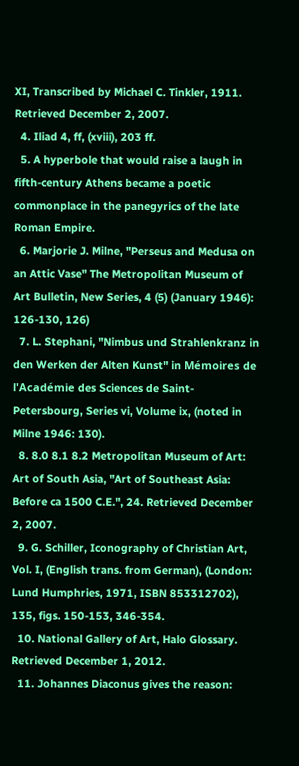XI, Transcribed by Michael C. Tinkler, 1911. Retrieved December 2, 2007.
  4. Iliad 4, ff, (xviii), 203 ff.
  5. A hyperbole that would raise a laugh in fifth-century Athens became a poetic commonplace in the panegyrics of the late Roman Empire.
  6. Marjorie J. Milne, "Perseus and Medusa on an Attic Vase" The Metropolitan Museum of Art Bulletin, New Series, 4 (5) (January 1946): 126-130, 126)
  7. L. Stephani, "Nimbus und Strahlenkranz in den Werken der Alten Kunst" in Mémoires de l'Académie des Sciences de Saint-Petersbourg, Series vi, Volume ix, (noted in Milne 1946: 130).
  8. 8.0 8.1 8.2 Metropolitan Museum of Art: Art of South Asia, "Art of Southeast Asia: Before ca 1500 C.E.", 24. Retrieved December 2, 2007.
  9. G. Schiller, Iconography of Christian Art, Vol. I, (English trans. from German), (London: Lund Humphries, 1971, ISBN 853312702), 135, figs. 150-153, 346-354.
  10. National Gallery of Art, Halo Glossary. Retrieved December 1, 2012.
  11. Johannes Diaconus gives the reason: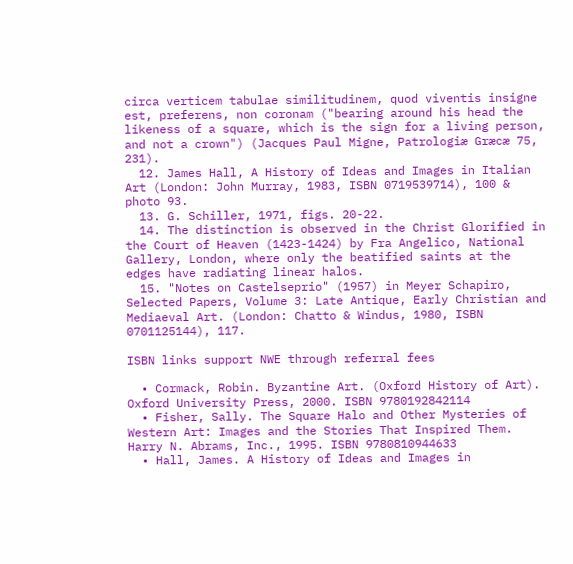circa verticem tabulae similitudinem, quod viventis insigne est, preferens, non coronam ("bearing around his head the likeness of a square, which is the sign for a living person, and not a crown") (Jacques Paul Migne, Patrologiæ Græcæ 75, 231).
  12. James Hall, A History of Ideas and Images in Italian Art (London: John Murray, 1983, ISBN 0719539714), 100 & photo 93.
  13. G. Schiller, 1971, figs. 20-22.
  14. The distinction is observed in the Christ Glorified in the Court of Heaven (1423-1424) by Fra Angelico, National Gallery, London, where only the beatified saints at the edges have radiating linear halos.
  15. "Notes on Castelseprio" (1957) in Meyer Schapiro, Selected Papers, Volume 3: Late Antique, Early Christian and Mediaeval Art. (London: Chatto & Windus, 1980, ISBN 0701125144), 117.

ISBN links support NWE through referral fees

  • Cormack, Robin. Byzantine Art. (Oxford History of Art). Oxford University Press, 2000. ISBN 9780192842114
  • Fisher, Sally. The Square Halo and Other Mysteries of Western Art: Images and the Stories That Inspired Them. Harry N. Abrams, Inc., 1995. ISBN 9780810944633
  • Hall, James. A History of Ideas and Images in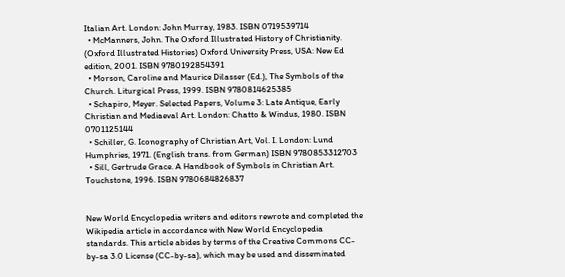Italian Art. London: John Murray, 1983. ISBN 0719539714
  • McManners, John. The Oxford Illustrated History of Christianity. (Oxford Illustrated Histories) Oxford University Press, USA: New Ed edition, 2001. ISBN 9780192854391
  • Morson, Caroline and Maurice Dilasser (Ed.), The Symbols of the Church. Liturgical Press, 1999. ISBN 9780814625385
  • Schapiro, Meyer. Selected Papers, Volume 3: Late Antique, Early Christian and Mediaeval Art. London: Chatto & Windus, 1980. ISBN 0701125144
  • Schiller, G. Iconography of Christian Art, Vol. I. London: Lund Humphries, 1971. (English trans. from German) ISBN 9780853312703
  • Sill, Gertrude Grace. A Handbook of Symbols in Christian Art. Touchstone, 1996. ISBN 9780684826837


New World Encyclopedia writers and editors rewrote and completed the Wikipedia article in accordance with New World Encyclopedia standards. This article abides by terms of the Creative Commons CC-by-sa 3.0 License (CC-by-sa), which may be used and disseminated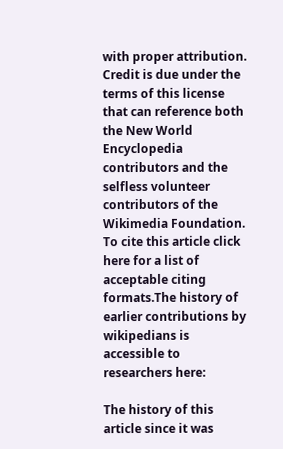with proper attribution. Credit is due under the terms of this license that can reference both the New World Encyclopedia contributors and the selfless volunteer contributors of the Wikimedia Foundation. To cite this article click here for a list of acceptable citing formats.The history of earlier contributions by wikipedians is accessible to researchers here:

The history of this article since it was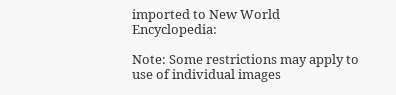imported to New World Encyclopedia:

Note: Some restrictions may apply to use of individual images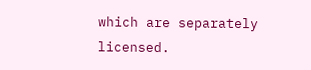which are separately licensed.